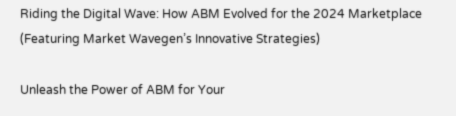Riding the Digital Wave: How ABM Evolved for the 2024 Marketplace (Featuring Market Wavegen’s Innovative Strategies)

Unleash the Power of ABM for Your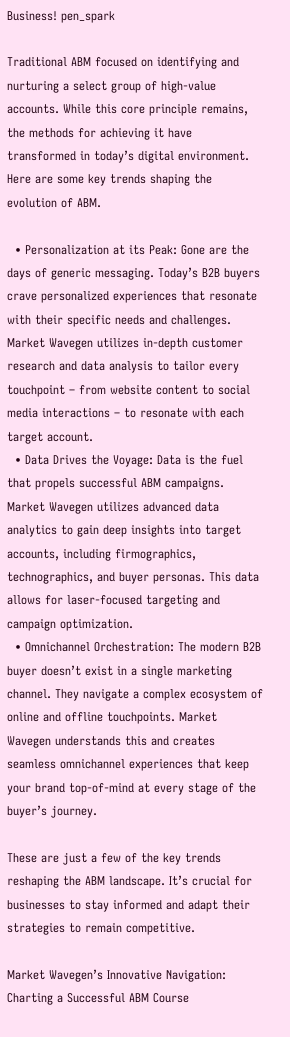Business! pen_spark

Traditional ABM focused on identifying and nurturing a select group of high-value accounts. While this core principle remains, the methods for achieving it have transformed in today’s digital environment. Here are some key trends shaping the evolution of ABM.

  • Personalization at its Peak: Gone are the days of generic messaging. Today’s B2B buyers crave personalized experiences that resonate with their specific needs and challenges. Market Wavegen utilizes in-depth customer research and data analysis to tailor every touchpoint – from website content to social media interactions – to resonate with each target account.
  • Data Drives the Voyage: Data is the fuel that propels successful ABM campaigns. Market Wavegen utilizes advanced data analytics to gain deep insights into target accounts, including firmographics, technographics, and buyer personas. This data allows for laser-focused targeting and campaign optimization.
  • Omnichannel Orchestration: The modern B2B buyer doesn’t exist in a single marketing channel. They navigate a complex ecosystem of online and offline touchpoints. Market Wavegen understands this and creates seamless omnichannel experiences that keep your brand top-of-mind at every stage of the buyer’s journey.

These are just a few of the key trends reshaping the ABM landscape. It’s crucial for businesses to stay informed and adapt their strategies to remain competitive.

Market Wavegen’s Innovative Navigation: Charting a Successful ABM Course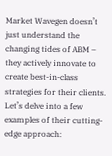Market Wavegen doesn’t just understand the changing tides of ABM – they actively innovate to create best-in-class strategies for their clients. Let’s delve into a few examples of their cutting-edge approach: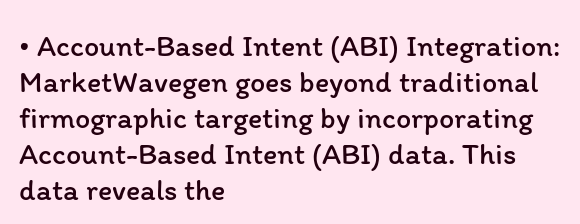• Account-Based Intent (ABI) Integration: MarketWavegen goes beyond traditional firmographic targeting by incorporating Account-Based Intent (ABI) data. This data reveals the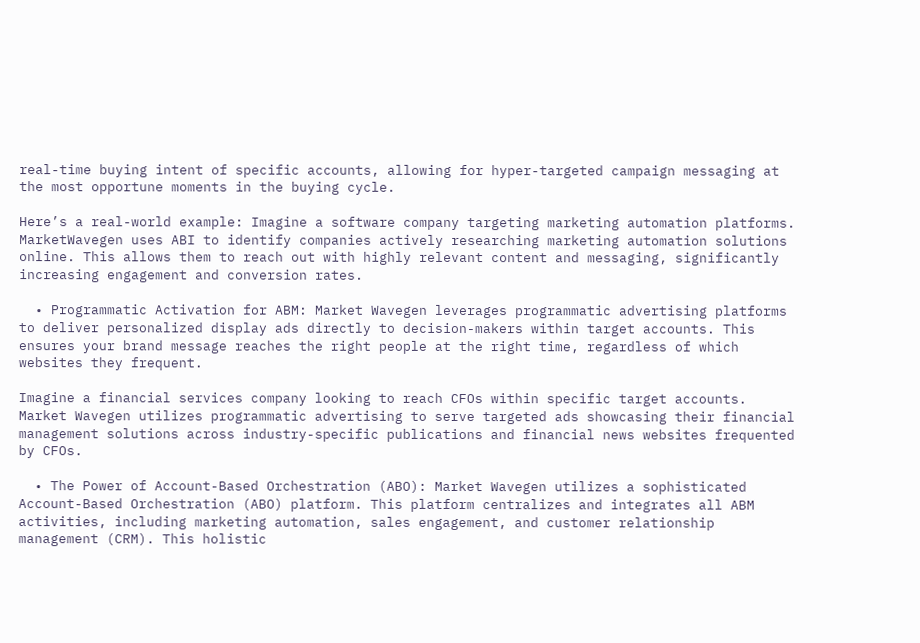real-time buying intent of specific accounts, allowing for hyper-targeted campaign messaging at the most opportune moments in the buying cycle.

Here’s a real-world example: Imagine a software company targeting marketing automation platforms. MarketWavegen uses ABI to identify companies actively researching marketing automation solutions online. This allows them to reach out with highly relevant content and messaging, significantly increasing engagement and conversion rates.

  • Programmatic Activation for ABM: Market Wavegen leverages programmatic advertising platforms to deliver personalized display ads directly to decision-makers within target accounts. This ensures your brand message reaches the right people at the right time, regardless of which websites they frequent.

Imagine a financial services company looking to reach CFOs within specific target accounts. Market Wavegen utilizes programmatic advertising to serve targeted ads showcasing their financial management solutions across industry-specific publications and financial news websites frequented by CFOs.

  • The Power of Account-Based Orchestration (ABO): Market Wavegen utilizes a sophisticated Account-Based Orchestration (ABO) platform. This platform centralizes and integrates all ABM activities, including marketing automation, sales engagement, and customer relationship management (CRM). This holistic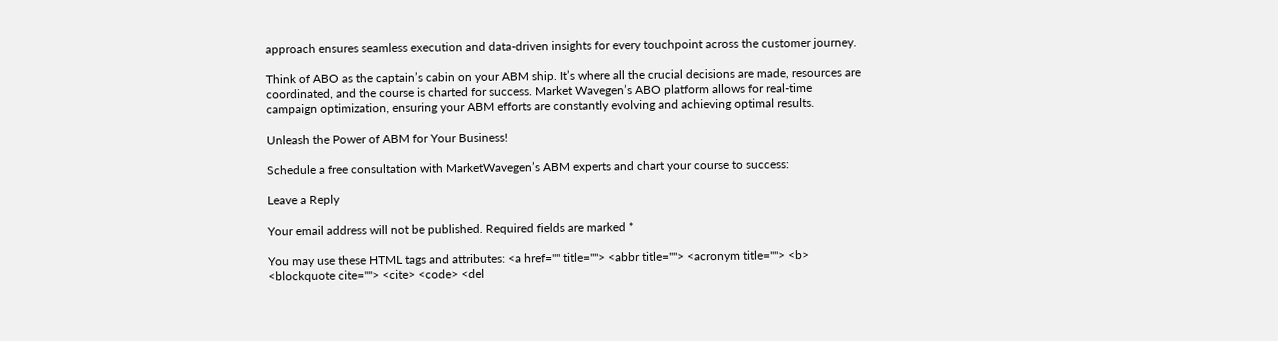approach ensures seamless execution and data-driven insights for every touchpoint across the customer journey.

Think of ABO as the captain’s cabin on your ABM ship. It’s where all the crucial decisions are made, resources are coordinated, and the course is charted for success. Market Wavegen’s ABO platform allows for real-time campaign optimization, ensuring your ABM efforts are constantly evolving and achieving optimal results.

Unleash the Power of ABM for Your Business!

Schedule a free consultation with MarketWavegen’s ABM experts and chart your course to success:

Leave a Reply

Your email address will not be published. Required fields are marked *

You may use these HTML tags and attributes: <a href="" title=""> <abbr title=""> <acronym title=""> <b> <blockquote cite=""> <cite> <code> <del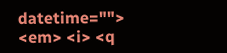datetime=""> <em> <i> <q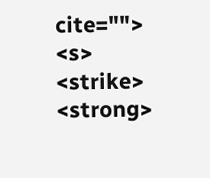cite=""> <s> <strike> <strong>